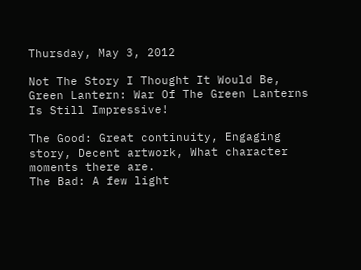Thursday, May 3, 2012

Not The Story I Thought It Would Be, Green Lantern: War Of The Green Lanterns Is Still Impressive!

The Good: Great continuity, Engaging story, Decent artwork, What character moments there are.
The Bad: A few light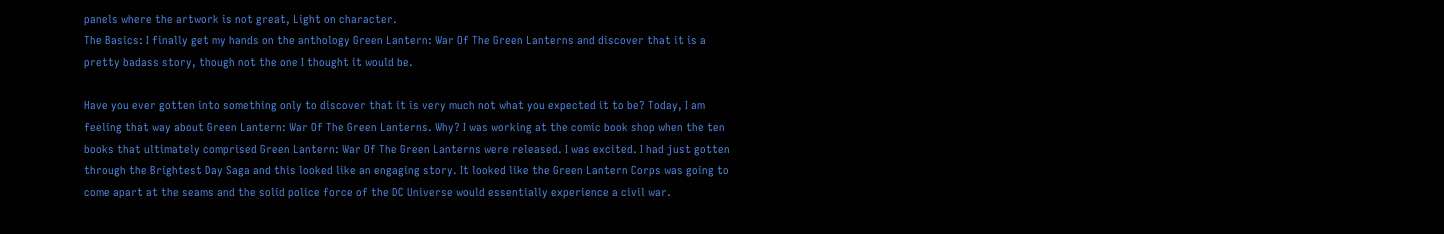panels where the artwork is not great, Light on character.
The Basics: I finally get my hands on the anthology Green Lantern: War Of The Green Lanterns and discover that it is a pretty badass story, though not the one I thought it would be.

Have you ever gotten into something only to discover that it is very much not what you expected it to be? Today, I am feeling that way about Green Lantern: War Of The Green Lanterns. Why? I was working at the comic book shop when the ten books that ultimately comprised Green Lantern: War Of The Green Lanterns were released. I was excited. I had just gotten through the Brightest Day Saga and this looked like an engaging story. It looked like the Green Lantern Corps was going to come apart at the seams and the solid police force of the DC Universe would essentially experience a civil war.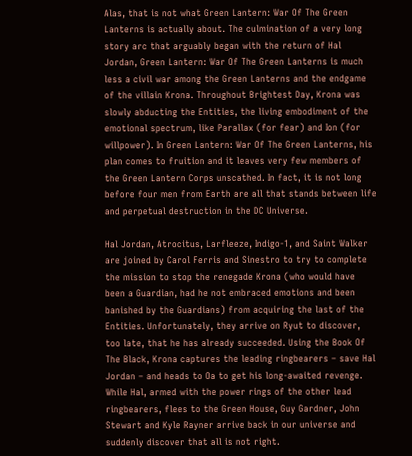Alas, that is not what Green Lantern: War Of The Green Lanterns is actually about. The culmination of a very long story arc that arguably began with the return of Hal Jordan, Green Lantern: War Of The Green Lanterns is much less a civil war among the Green Lanterns and the endgame of the villain Krona. Throughout Brightest Day, Krona was slowly abducting the Entities, the living embodiment of the emotional spectrum, like Parallax (for fear) and Ion (for willpower). In Green Lantern: War Of The Green Lanterns, his plan comes to fruition and it leaves very few members of the Green Lantern Corps unscathed. In fact, it is not long before four men from Earth are all that stands between life and perpetual destruction in the DC Universe.

Hal Jordan, Atrocitus, Larfleeze, Indigo-1, and Saint Walker are joined by Carol Ferris and Sinestro to try to complete the mission to stop the renegade Krona (who would have been a Guardian, had he not embraced emotions and been banished by the Guardians) from acquiring the last of the Entities. Unfortunately, they arrive on Ryut to discover, too late, that he has already succeeded. Using the Book Of The Black, Krona captures the leading ringbearers – save Hal Jordan – and heads to Oa to get his long-awaited revenge. While Hal, armed with the power rings of the other lead ringbearers, flees to the Green House, Guy Gardner, John Stewart and Kyle Rayner arrive back in our universe and suddenly discover that all is not right.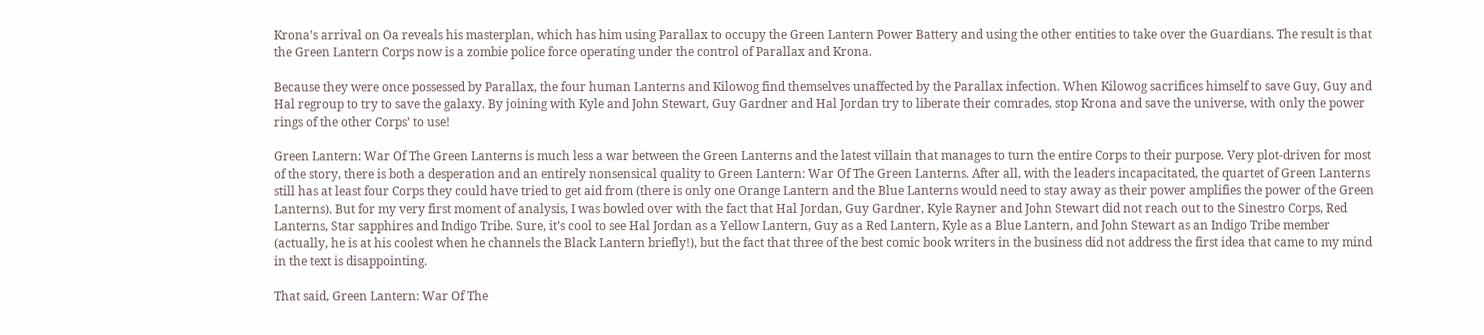Krona’s arrival on Oa reveals his masterplan, which has him using Parallax to occupy the Green Lantern Power Battery and using the other entities to take over the Guardians. The result is that the Green Lantern Corps now is a zombie police force operating under the control of Parallax and Krona.

Because they were once possessed by Parallax, the four human Lanterns and Kilowog find themselves unaffected by the Parallax infection. When Kilowog sacrifices himself to save Guy, Guy and Hal regroup to try to save the galaxy. By joining with Kyle and John Stewart, Guy Gardner and Hal Jordan try to liberate their comrades, stop Krona and save the universe, with only the power rings of the other Corps’ to use!

Green Lantern: War Of The Green Lanterns is much less a war between the Green Lanterns and the latest villain that manages to turn the entire Corps to their purpose. Very plot-driven for most of the story, there is both a desperation and an entirely nonsensical quality to Green Lantern: War Of The Green Lanterns. After all, with the leaders incapacitated, the quartet of Green Lanterns still has at least four Corps they could have tried to get aid from (there is only one Orange Lantern and the Blue Lanterns would need to stay away as their power amplifies the power of the Green Lanterns). But for my very first moment of analysis, I was bowled over with the fact that Hal Jordan, Guy Gardner, Kyle Rayner and John Stewart did not reach out to the Sinestro Corps, Red Lanterns, Star sapphires and Indigo Tribe. Sure, it’s cool to see Hal Jordan as a Yellow Lantern, Guy as a Red Lantern, Kyle as a Blue Lantern, and John Stewart as an Indigo Tribe member (actually, he is at his coolest when he channels the Black Lantern briefly!), but the fact that three of the best comic book writers in the business did not address the first idea that came to my mind in the text is disappointing.

That said, Green Lantern: War Of The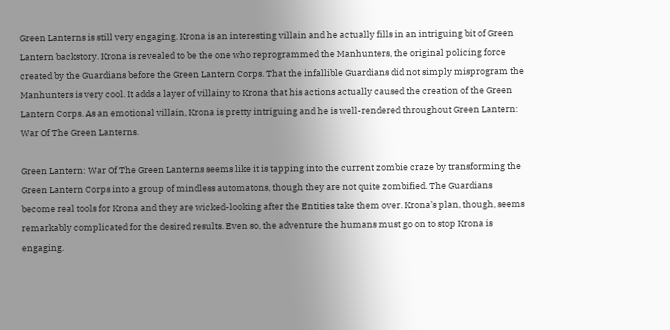Green Lanterns is still very engaging. Krona is an interesting villain and he actually fills in an intriguing bit of Green Lantern backstory. Krona is revealed to be the one who reprogrammed the Manhunters, the original policing force created by the Guardians before the Green Lantern Corps. That the infallible Guardians did not simply misprogram the Manhunters is very cool. It adds a layer of villainy to Krona that his actions actually caused the creation of the Green Lantern Corps. As an emotional villain, Krona is pretty intriguing and he is well-rendered throughout Green Lantern: War Of The Green Lanterns.

Green Lantern: War Of The Green Lanterns seems like it is tapping into the current zombie craze by transforming the Green Lantern Corps into a group of mindless automatons, though they are not quite zombified. The Guardians become real tools for Krona and they are wicked-looking after the Entities take them over. Krona’s plan, though, seems remarkably complicated for the desired results. Even so, the adventure the humans must go on to stop Krona is engaging.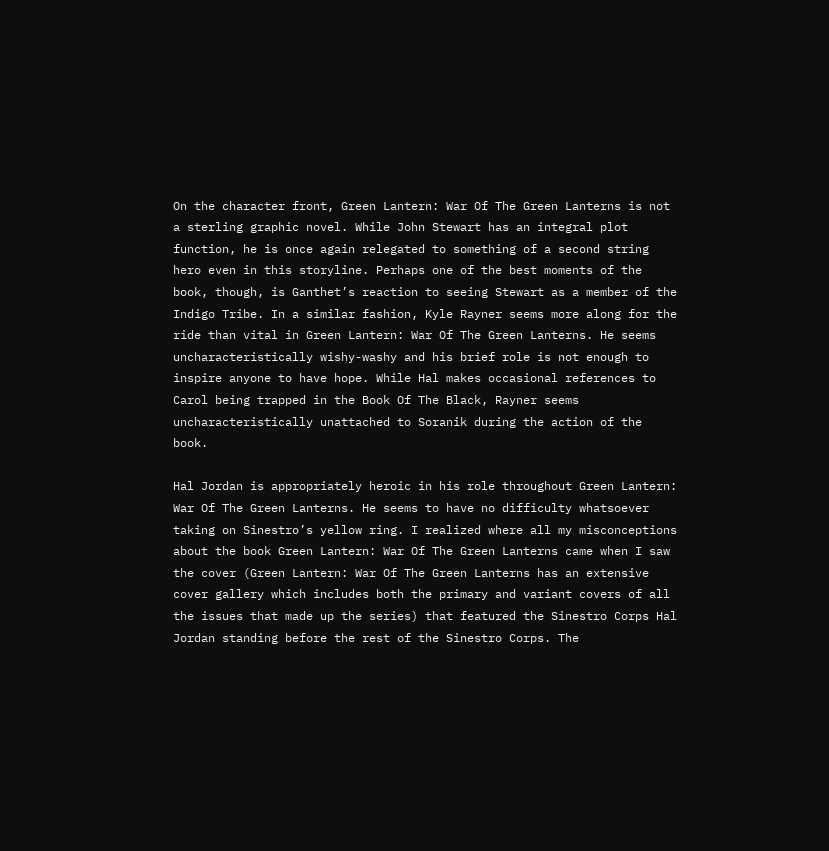On the character front, Green Lantern: War Of The Green Lanterns is not a sterling graphic novel. While John Stewart has an integral plot function, he is once again relegated to something of a second string hero even in this storyline. Perhaps one of the best moments of the book, though, is Ganthet’s reaction to seeing Stewart as a member of the Indigo Tribe. In a similar fashion, Kyle Rayner seems more along for the ride than vital in Green Lantern: War Of The Green Lanterns. He seems uncharacteristically wishy-washy and his brief role is not enough to inspire anyone to have hope. While Hal makes occasional references to Carol being trapped in the Book Of The Black, Rayner seems uncharacteristically unattached to Soranik during the action of the book.

Hal Jordan is appropriately heroic in his role throughout Green Lantern: War Of The Green Lanterns. He seems to have no difficulty whatsoever taking on Sinestro’s yellow ring. I realized where all my misconceptions about the book Green Lantern: War Of The Green Lanterns came when I saw the cover (Green Lantern: War Of The Green Lanterns has an extensive cover gallery which includes both the primary and variant covers of all the issues that made up the series) that featured the Sinestro Corps Hal Jordan standing before the rest of the Sinestro Corps. The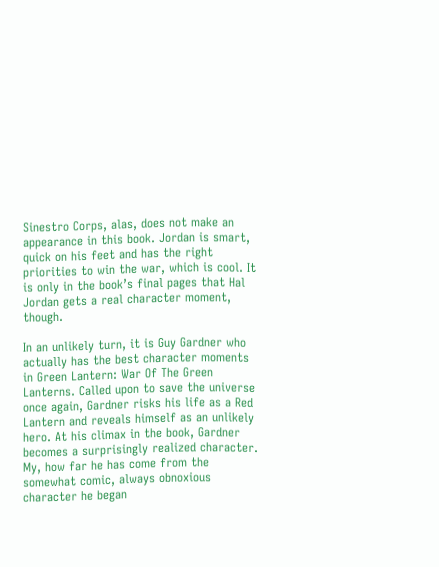Sinestro Corps, alas, does not make an appearance in this book. Jordan is smart, quick on his feet and has the right priorities to win the war, which is cool. It is only in the book’s final pages that Hal Jordan gets a real character moment, though.

In an unlikely turn, it is Guy Gardner who actually has the best character moments in Green Lantern: War Of The Green Lanterns. Called upon to save the universe once again, Gardner risks his life as a Red Lantern and reveals himself as an unlikely hero. At his climax in the book, Gardner becomes a surprisingly realized character. My, how far he has come from the somewhat comic, always obnoxious character he began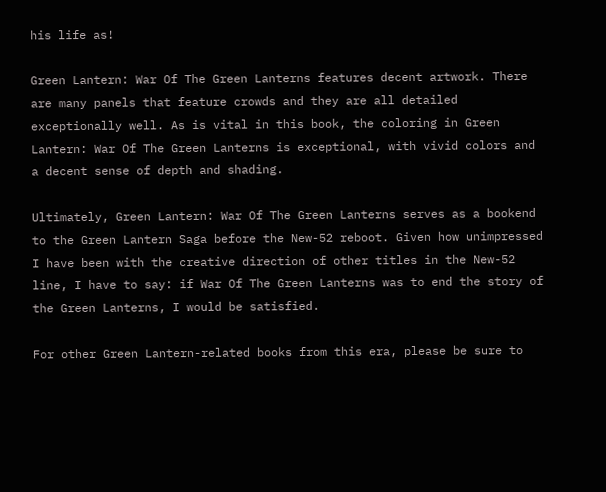his life as!

Green Lantern: War Of The Green Lanterns features decent artwork. There are many panels that feature crowds and they are all detailed exceptionally well. As is vital in this book, the coloring in Green Lantern: War Of The Green Lanterns is exceptional, with vivid colors and a decent sense of depth and shading.

Ultimately, Green Lantern: War Of The Green Lanterns serves as a bookend to the Green Lantern Saga before the New-52 reboot. Given how unimpressed I have been with the creative direction of other titles in the New-52 line, I have to say: if War Of The Green Lanterns was to end the story of the Green Lanterns, I would be satisfied.

For other Green Lantern-related books from this era, please be sure to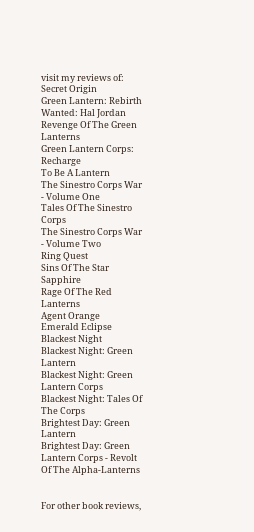visit my reviews of:
Secret Origin
Green Lantern: Rebirth
Wanted: Hal Jordan
Revenge Of The Green Lanterns
Green Lantern Corps: Recharge
To Be A Lantern
The Sinestro Corps War - Volume One
Tales Of The Sinestro Corps
The Sinestro Corps War - Volume Two
Ring Quest
Sins Of The Star Sapphire
Rage Of The Red Lanterns
Agent Orange
Emerald Eclipse
Blackest Night
Blackest Night: Green Lantern
Blackest Night: Green Lantern Corps
Blackest Night: Tales Of The Corps
Brightest Day: Green Lantern
Brightest Day: Green Lantern Corps - Revolt Of The Alpha-Lanterns


For other book reviews,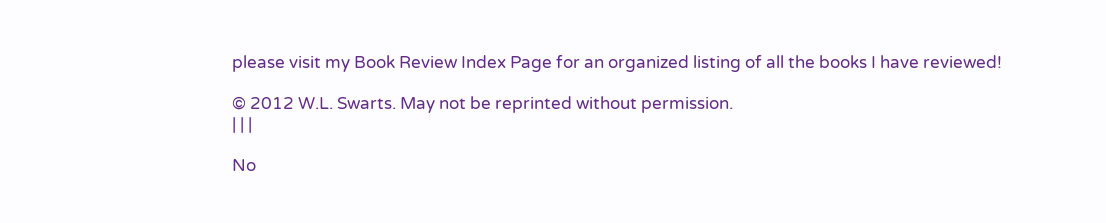please visit my Book Review Index Page for an organized listing of all the books I have reviewed!

© 2012 W.L. Swarts. May not be reprinted without permission.
| | |

No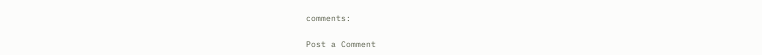comments:

Post a Comment